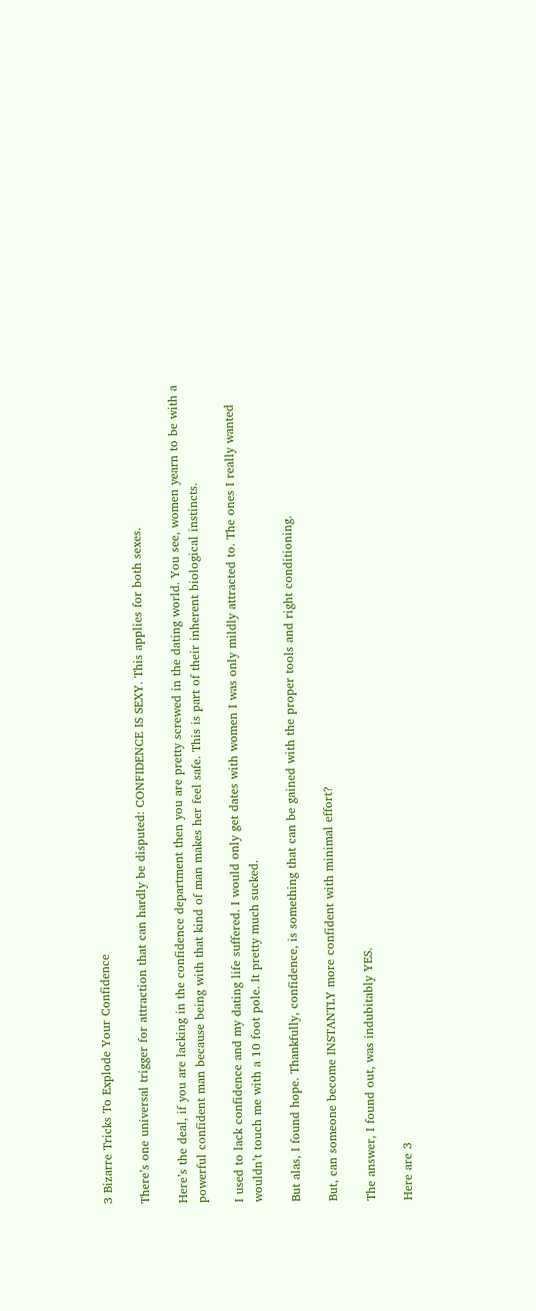3 Bizarre Tricks To Explode Your Confidence

There’s one universal trigger for attraction that can hardly be disputed: CONFIDENCE IS SEXY. This applies for both sexes.

Here’s the deal, if you are lacking in the confidence department then you are pretty screwed in the dating world. You see, women yearn to be with a powerful confident man because being with that kind of man makes her feel safe. This is part of their inherent biological instincts.

I used to lack confidence and my dating life suffered. I would only get dates with women I was only mildly attracted to. The ones I really wanted wouldn’t touch me with a 10 foot pole. It pretty much sucked.

But alas, I found hope. Thankfully, confidence, is something that can be gained with the proper tools and right conditioning.

But, can someone become INSTANTLY more confident with minimal effort?

The answer, I found out, was indubitably YES.

Here are 3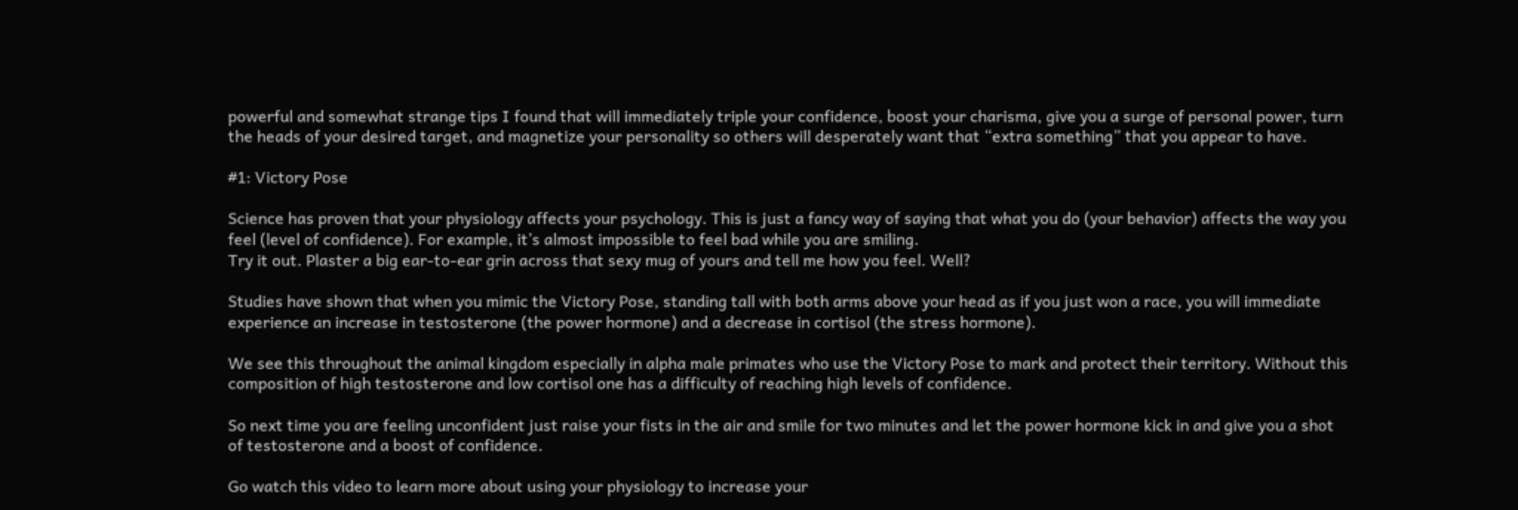powerful and somewhat strange tips I found that will immediately triple your confidence, boost your charisma, give you a surge of personal power, turn the heads of your desired target, and magnetize your personality so others will desperately want that “extra something” that you appear to have.

#1: Victory Pose

Science has proven that your physiology affects your psychology. This is just a fancy way of saying that what you do (your behavior) affects the way you feel (level of confidence). For example, it’s almost impossible to feel bad while you are smiling.
Try it out. Plaster a big ear-to-ear grin across that sexy mug of yours and tell me how you feel. Well?

Studies have shown that when you mimic the Victory Pose, standing tall with both arms above your head as if you just won a race, you will immediate experience an increase in testosterone (the power hormone) and a decrease in cortisol (the stress hormone).

We see this throughout the animal kingdom especially in alpha male primates who use the Victory Pose to mark and protect their territory. Without this composition of high testosterone and low cortisol one has a difficulty of reaching high levels of confidence.

So next time you are feeling unconfident just raise your fists in the air and smile for two minutes and let the power hormone kick in and give you a shot of testosterone and a boost of confidence.

Go watch this video to learn more about using your physiology to increase your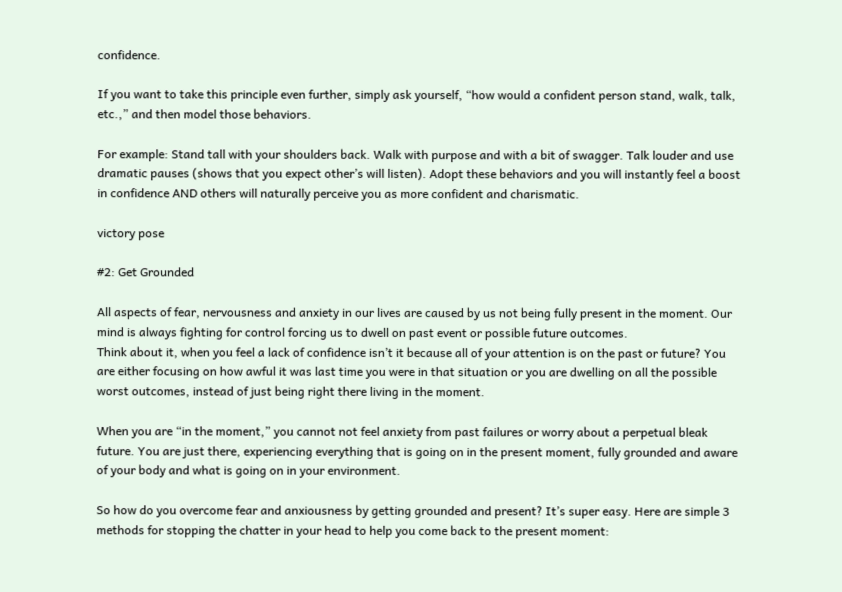confidence.

If you want to take this principle even further, simply ask yourself, “how would a confident person stand, walk, talk, etc.,” and then model those behaviors.

For example: Stand tall with your shoulders back. Walk with purpose and with a bit of swagger. Talk louder and use dramatic pauses (shows that you expect other’s will listen). Adopt these behaviors and you will instantly feel a boost in confidence AND others will naturally perceive you as more confident and charismatic.

victory pose

#2: Get Grounded

All aspects of fear, nervousness and anxiety in our lives are caused by us not being fully present in the moment. Our mind is always fighting for control forcing us to dwell on past event or possible future outcomes.
Think about it, when you feel a lack of confidence isn’t it because all of your attention is on the past or future? You are either focusing on how awful it was last time you were in that situation or you are dwelling on all the possible worst outcomes, instead of just being right there living in the moment.

When you are “in the moment,” you cannot not feel anxiety from past failures or worry about a perpetual bleak future. You are just there, experiencing everything that is going on in the present moment, fully grounded and aware of your body and what is going on in your environment.

So how do you overcome fear and anxiousness by getting grounded and present? It’s super easy. Here are simple 3 methods for stopping the chatter in your head to help you come back to the present moment: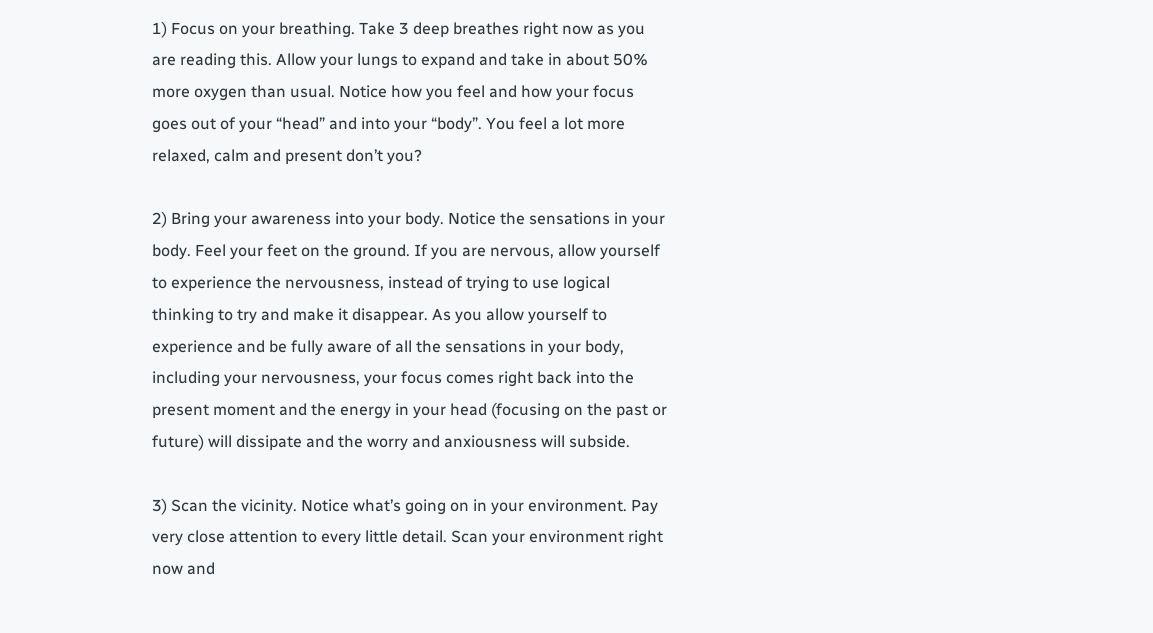1) Focus on your breathing. Take 3 deep breathes right now as you are reading this. Allow your lungs to expand and take in about 50% more oxygen than usual. Notice how you feel and how your focus goes out of your “head” and into your “body”. You feel a lot more relaxed, calm and present don’t you?

2) Bring your awareness into your body. Notice the sensations in your body. Feel your feet on the ground. If you are nervous, allow yourself to experience the nervousness, instead of trying to use logical thinking to try and make it disappear. As you allow yourself to experience and be fully aware of all the sensations in your body, including your nervousness, your focus comes right back into the present moment and the energy in your head (focusing on the past or future) will dissipate and the worry and anxiousness will subside.

3) Scan the vicinity. Notice what’s going on in your environment. Pay very close attention to every little detail. Scan your environment right now and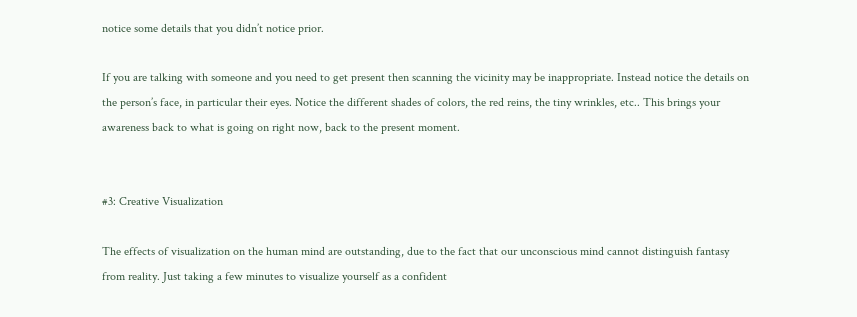notice some details that you didn’t notice prior.

If you are talking with someone and you need to get present then scanning the vicinity may be inappropriate. Instead notice the details on the person’s face, in particular their eyes. Notice the different shades of colors, the red reins, the tiny wrinkles, etc.. This brings your awareness back to what is going on right now, back to the present moment.


#3: Creative Visualization

The effects of visualization on the human mind are outstanding, due to the fact that our unconscious mind cannot distinguish fantasy from reality. Just taking a few minutes to visualize yourself as a confident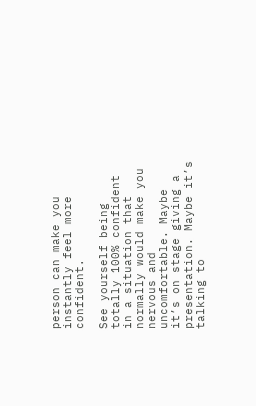person can make you instantly feel more confident.

See yourself being totally 100% confident in a situation that normally would make you nervous and uncomfortable. Maybe it’s on stage giving a presentation. Maybe it’s talking to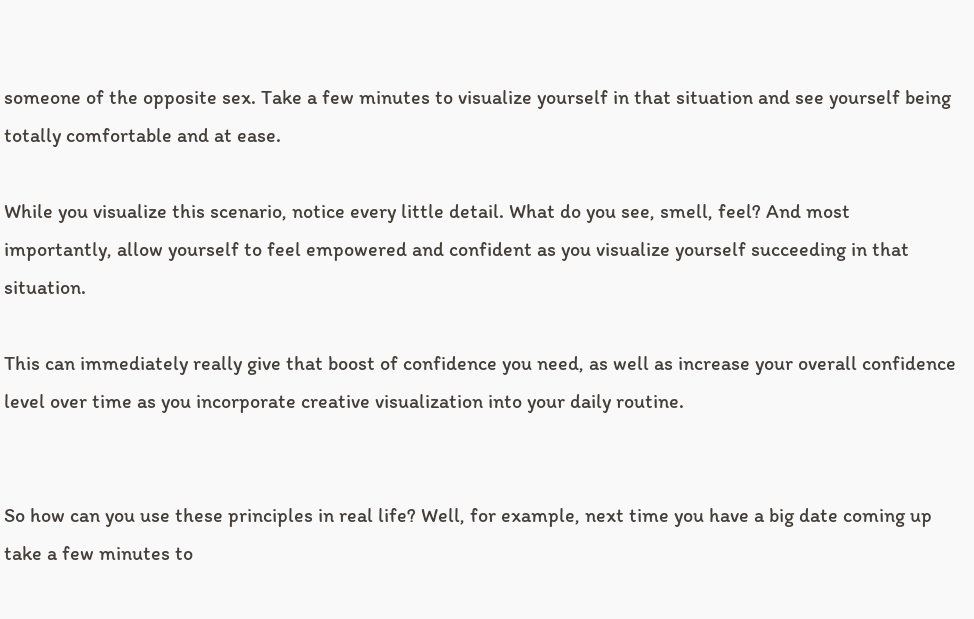someone of the opposite sex. Take a few minutes to visualize yourself in that situation and see yourself being totally comfortable and at ease.

While you visualize this scenario, notice every little detail. What do you see, smell, feel? And most importantly, allow yourself to feel empowered and confident as you visualize yourself succeeding in that situation.

This can immediately really give that boost of confidence you need, as well as increase your overall confidence level over time as you incorporate creative visualization into your daily routine.


So how can you use these principles in real life? Well, for example, next time you have a big date coming up take a few minutes to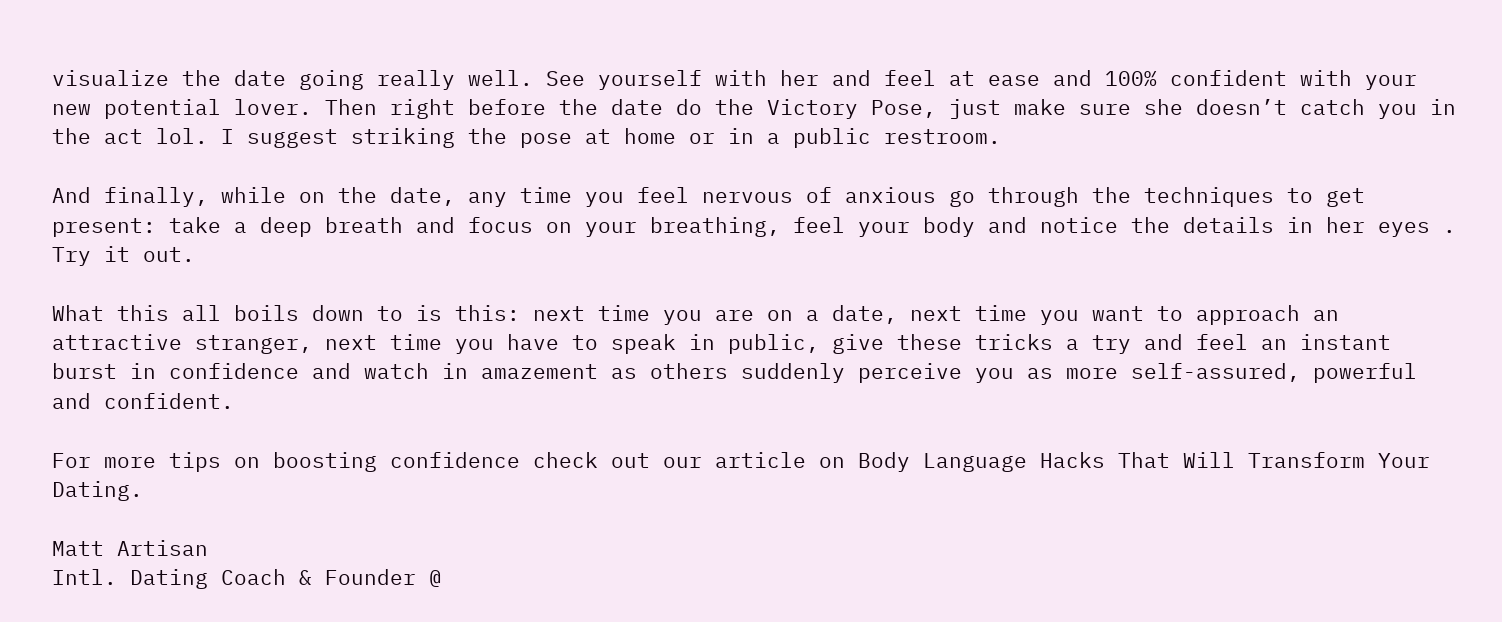visualize the date going really well. See yourself with her and feel at ease and 100% confident with your new potential lover. Then right before the date do the Victory Pose, just make sure she doesn’t catch you in the act lol. I suggest striking the pose at home or in a public restroom.

And finally, while on the date, any time you feel nervous of anxious go through the techniques to get present: take a deep breath and focus on your breathing, feel your body and notice the details in her eyes . Try it out.

What this all boils down to is this: next time you are on a date, next time you want to approach an attractive stranger, next time you have to speak in public, give these tricks a try and feel an instant burst in confidence and watch in amazement as others suddenly perceive you as more self-assured, powerful and confident.

For more tips on boosting confidence check out our article on Body Language Hacks That Will Transform Your Dating.

Matt Artisan
Intl. Dating Coach & Founder @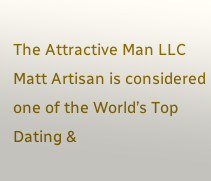The Attractive Man LLC
Matt Artisan is considered one of the World’s Top Dating &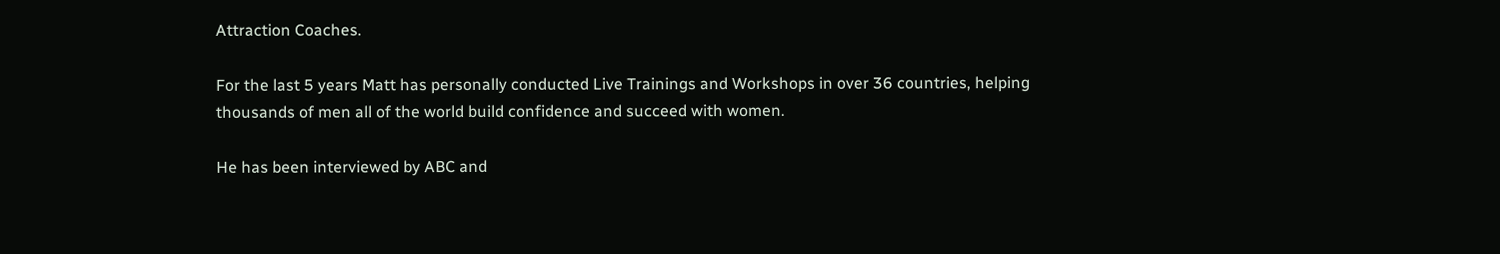Attraction Coaches.

For the last 5 years Matt has personally conducted Live Trainings and Workshops in over 36 countries, helping thousands of men all of the world build confidence and succeed with women.

He has been interviewed by ABC and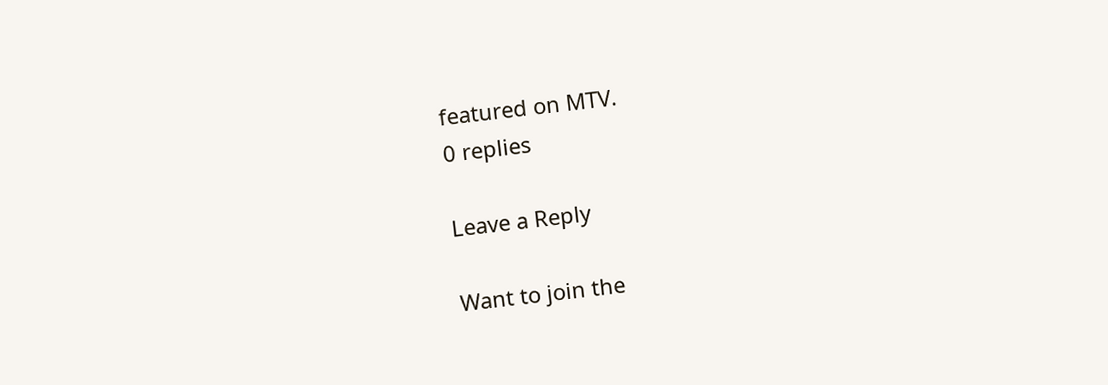featured on MTV.
0 replies

Leave a Reply

Want to join the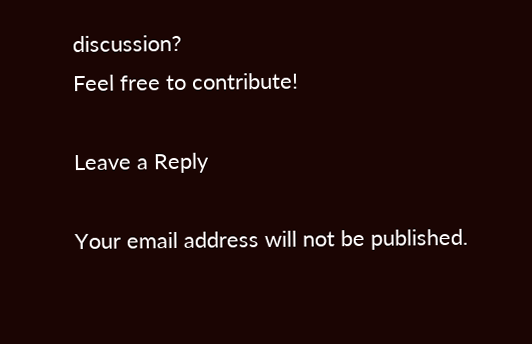discussion?
Feel free to contribute!

Leave a Reply

Your email address will not be published.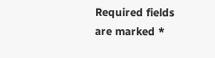Required fields are marked *